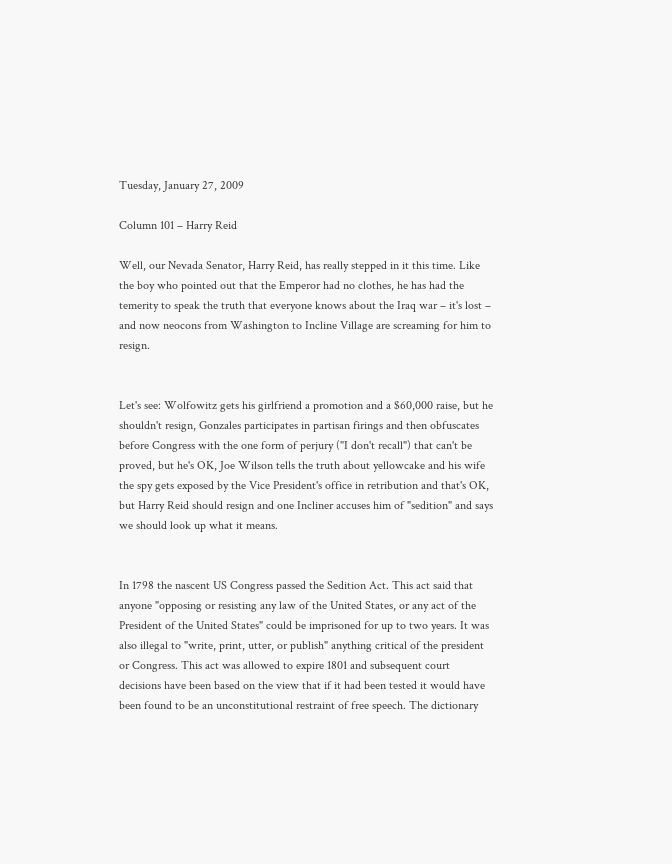Tuesday, January 27, 2009

Column 101 – Harry Reid

Well, our Nevada Senator, Harry Reid, has really stepped in it this time. Like the boy who pointed out that the Emperor had no clothes, he has had the temerity to speak the truth that everyone knows about the Iraq war – it's lost – and now neocons from Washington to Incline Village are screaming for him to resign.


Let's see: Wolfowitz gets his girlfriend a promotion and a $60,000 raise, but he shouldn't resign, Gonzales participates in partisan firings and then obfuscates before Congress with the one form of perjury ("I don't recall") that can't be proved, but he's OK, Joe Wilson tells the truth about yellowcake and his wife the spy gets exposed by the Vice President's office in retribution and that's OK, but Harry Reid should resign and one Incliner accuses him of "sedition" and says we should look up what it means.


In 1798 the nascent US Congress passed the Sedition Act. This act said that anyone "opposing or resisting any law of the United States, or any act of the President of the United States" could be imprisoned for up to two years. It was also illegal to "write, print, utter, or publish" anything critical of the president or Congress. This act was allowed to expire 1801 and subsequent court decisions have been based on the view that if it had been tested it would have been found to be an unconstitutional restraint of free speech. The dictionary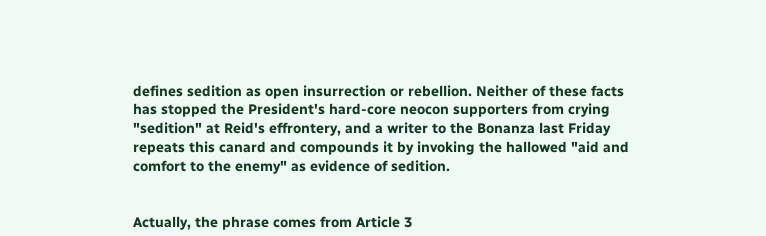defines sedition as open insurrection or rebellion. Neither of these facts has stopped the President's hard-core neocon supporters from crying "sedition" at Reid's effrontery, and a writer to the Bonanza last Friday repeats this canard and compounds it by invoking the hallowed "aid and comfort to the enemy" as evidence of sedition.


Actually, the phrase comes from Article 3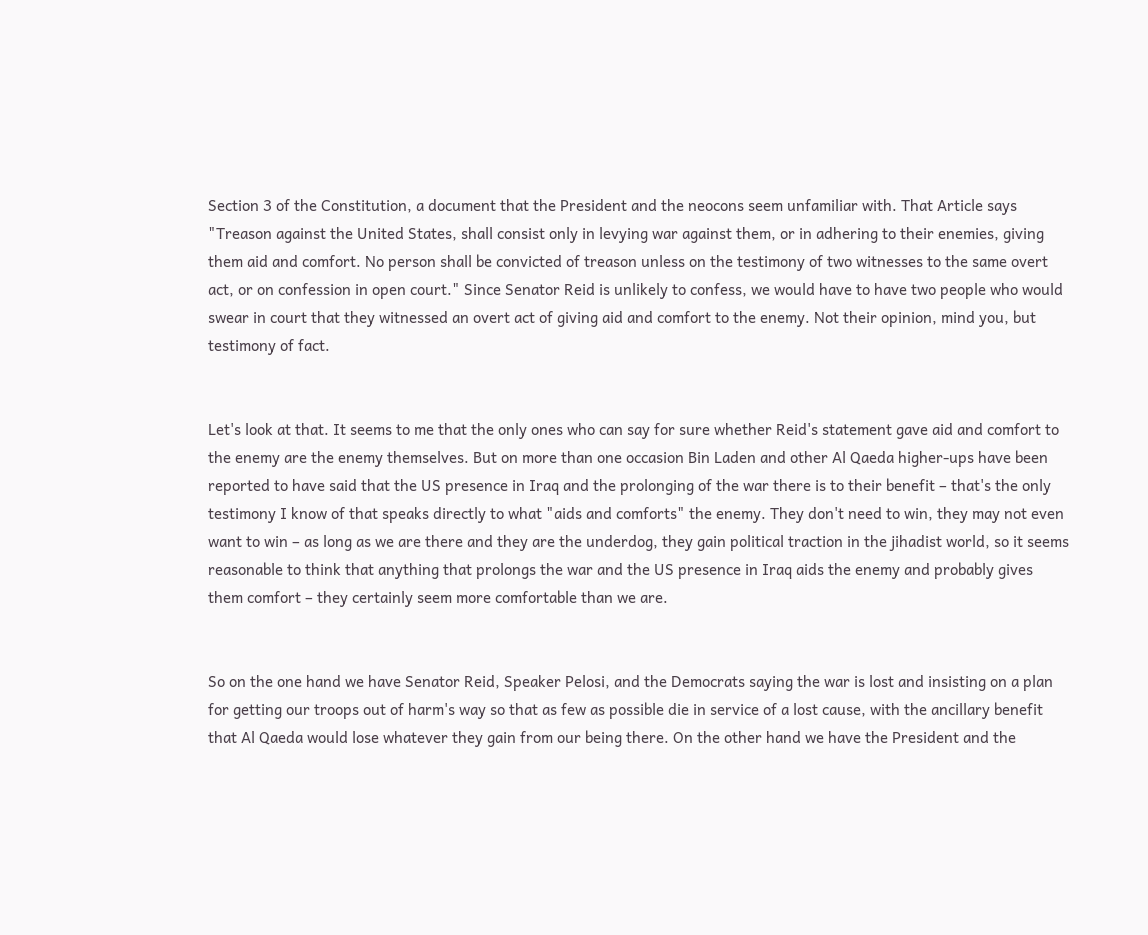Section 3 of the Constitution, a document that the President and the neocons seem unfamiliar with. That Article says "Treason against the United States, shall consist only in levying war against them, or in adhering to their enemies, giving them aid and comfort. No person shall be convicted of treason unless on the testimony of two witnesses to the same overt act, or on confession in open court." Since Senator Reid is unlikely to confess, we would have to have two people who would swear in court that they witnessed an overt act of giving aid and comfort to the enemy. Not their opinion, mind you, but testimony of fact.


Let's look at that. It seems to me that the only ones who can say for sure whether Reid's statement gave aid and comfort to the enemy are the enemy themselves. But on more than one occasion Bin Laden and other Al Qaeda higher-ups have been reported to have said that the US presence in Iraq and the prolonging of the war there is to their benefit – that's the only testimony I know of that speaks directly to what "aids and comforts" the enemy. They don't need to win, they may not even want to win – as long as we are there and they are the underdog, they gain political traction in the jihadist world, so it seems reasonable to think that anything that prolongs the war and the US presence in Iraq aids the enemy and probably gives them comfort – they certainly seem more comfortable than we are.


So on the one hand we have Senator Reid, Speaker Pelosi, and the Democrats saying the war is lost and insisting on a plan for getting our troops out of harm's way so that as few as possible die in service of a lost cause, with the ancillary benefit that Al Qaeda would lose whatever they gain from our being there. On the other hand we have the President and the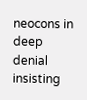neocons in deep denial insisting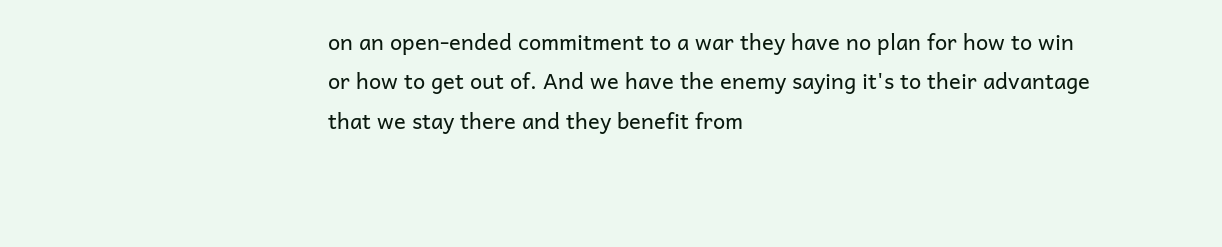on an open-ended commitment to a war they have no plan for how to win or how to get out of. And we have the enemy saying it's to their advantage that we stay there and they benefit from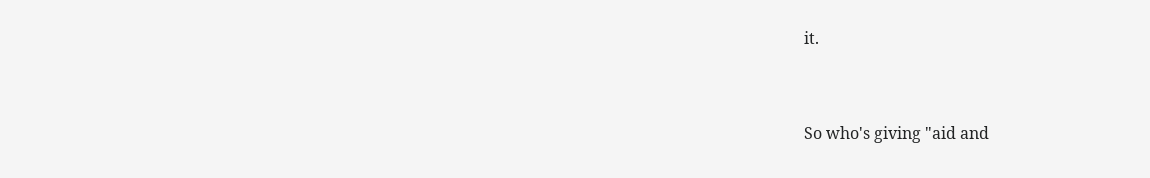it.


So who's giving "aid and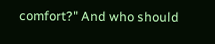comfort?" And who should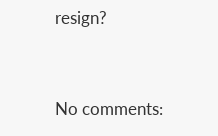resign?


No comments: